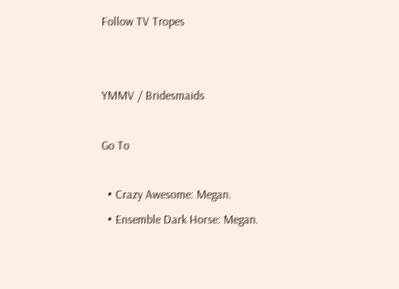Follow TV Tropes


YMMV / Bridesmaids

Go To

  • Crazy Awesome: Megan.
  • Ensemble Dark Horse: Megan.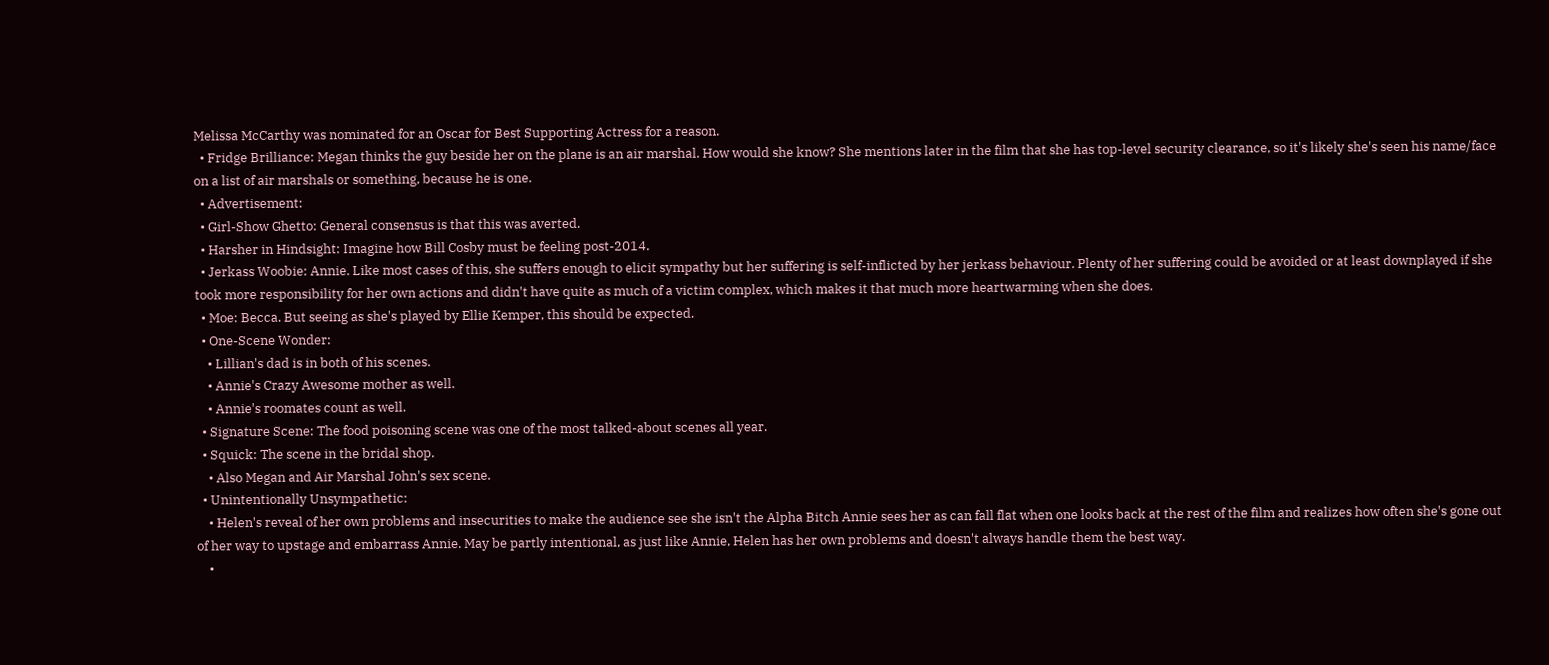Melissa McCarthy was nominated for an Oscar for Best Supporting Actress for a reason.
  • Fridge Brilliance: Megan thinks the guy beside her on the plane is an air marshal. How would she know? She mentions later in the film that she has top-level security clearance, so it's likely she's seen his name/face on a list of air marshals or something, because he is one.
  • Advertisement:
  • Girl-Show Ghetto: General consensus is that this was averted.
  • Harsher in Hindsight: Imagine how Bill Cosby must be feeling post-2014.
  • Jerkass Woobie: Annie. Like most cases of this, she suffers enough to elicit sympathy but her suffering is self-inflicted by her jerkass behaviour. Plenty of her suffering could be avoided or at least downplayed if she took more responsibility for her own actions and didn't have quite as much of a victim complex, which makes it that much more heartwarming when she does.
  • Moe: Becca. But seeing as she's played by Ellie Kemper, this should be expected.
  • One-Scene Wonder:
    • Lillian's dad is in both of his scenes.
    • Annie's Crazy Awesome mother as well.
    • Annie's roomates count as well.
  • Signature Scene: The food poisoning scene was one of the most talked-about scenes all year.
  • Squick: The scene in the bridal shop.
    • Also Megan and Air Marshal John's sex scene.
  • Unintentionally Unsympathetic:
    • Helen's reveal of her own problems and insecurities to make the audience see she isn't the Alpha Bitch Annie sees her as can fall flat when one looks back at the rest of the film and realizes how often she's gone out of her way to upstage and embarrass Annie. May be partly intentional, as just like Annie, Helen has her own problems and doesn't always handle them the best way.
    •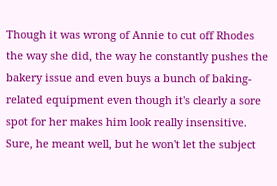Though it was wrong of Annie to cut off Rhodes the way she did, the way he constantly pushes the bakery issue and even buys a bunch of baking-related equipment even though it's clearly a sore spot for her makes him look really insensitive. Sure, he meant well, but he won't let the subject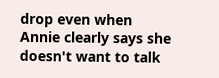drop even when Annie clearly says she doesn't want to talk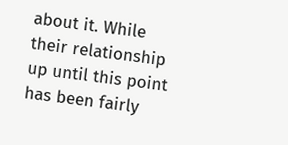about it. While their relationship up until this point has been fairly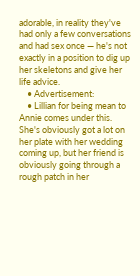adorable, in reality they've had only a few conversations and had sex once — he's not exactly in a position to dig up her skeletons and give her life advice.
    • Advertisement:
    • Lillian for being mean to Annie comes under this. She's obviously got a lot on her plate with her wedding coming up, but her friend is obviously going through a rough patch in her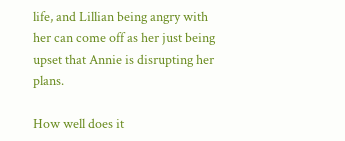life, and Lillian being angry with her can come off as her just being upset that Annie is disrupting her plans.

How well does it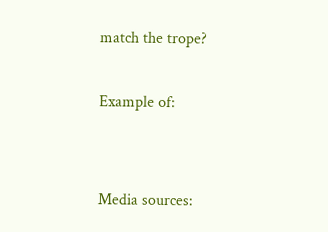match the trope?

Example of:


Media sources: